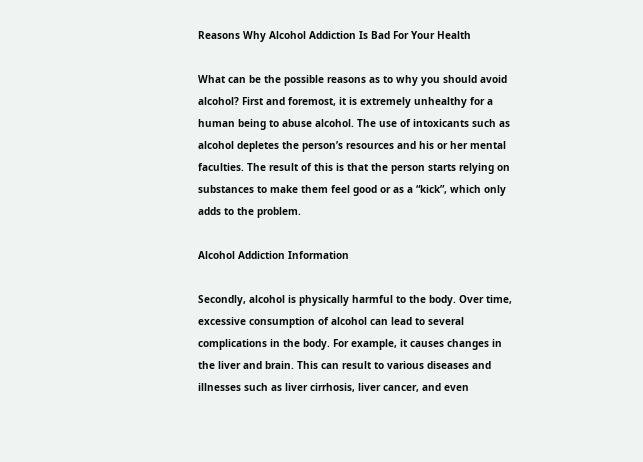Reasons Why Alcohol Addiction Is Bad For Your Health

What can be the possible reasons as to why you should avoid alcohol? First and foremost, it is extremely unhealthy for a human being to abuse alcohol. The use of intoxicants such as alcohol depletes the person’s resources and his or her mental faculties. The result of this is that the person starts relying on substances to make them feel good or as a “kick”, which only adds to the problem.

Alcohol Addiction Information

Secondly, alcohol is physically harmful to the body. Over time, excessive consumption of alcohol can lead to several complications in the body. For example, it causes changes in the liver and brain. This can result to various diseases and illnesses such as liver cirrhosis, liver cancer, and even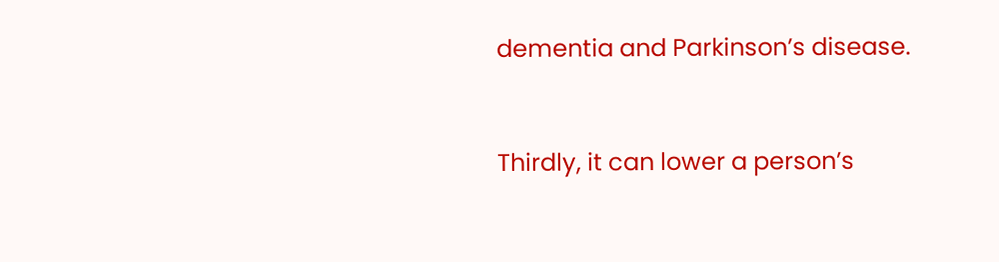dementia and Parkinson’s disease.


Thirdly, it can lower a person’s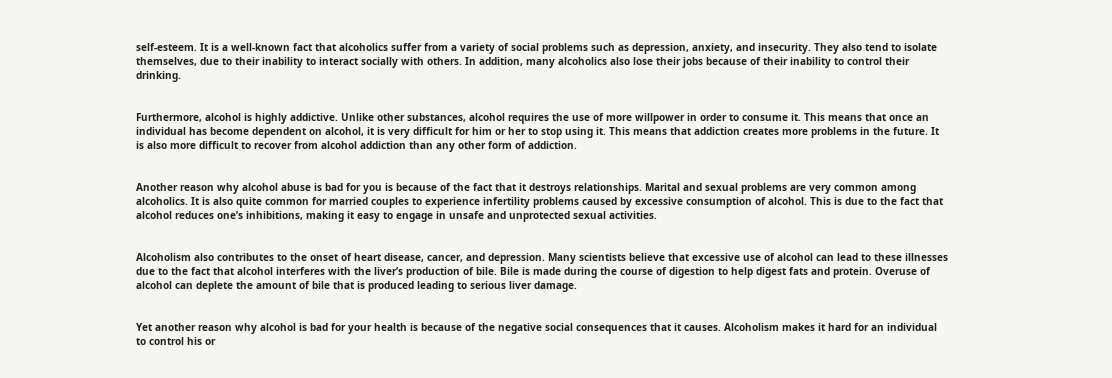self-esteem. It is a well-known fact that alcoholics suffer from a variety of social problems such as depression, anxiety, and insecurity. They also tend to isolate themselves, due to their inability to interact socially with others. In addition, many alcoholics also lose their jobs because of their inability to control their drinking.


Furthermore, alcohol is highly addictive. Unlike other substances, alcohol requires the use of more willpower in order to consume it. This means that once an individual has become dependent on alcohol, it is very difficult for him or her to stop using it. This means that addiction creates more problems in the future. It is also more difficult to recover from alcohol addiction than any other form of addiction.


Another reason why alcohol abuse is bad for you is because of the fact that it destroys relationships. Marital and sexual problems are very common among alcoholics. It is also quite common for married couples to experience infertility problems caused by excessive consumption of alcohol. This is due to the fact that alcohol reduces one’s inhibitions, making it easy to engage in unsafe and unprotected sexual activities.


Alcoholism also contributes to the onset of heart disease, cancer, and depression. Many scientists believe that excessive use of alcohol can lead to these illnesses due to the fact that alcohol interferes with the liver’s production of bile. Bile is made during the course of digestion to help digest fats and protein. Overuse of alcohol can deplete the amount of bile that is produced leading to serious liver damage.


Yet another reason why alcohol is bad for your health is because of the negative social consequences that it causes. Alcoholism makes it hard for an individual to control his or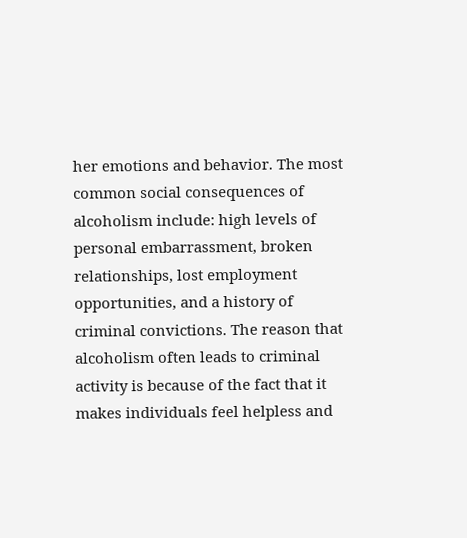her emotions and behavior. The most common social consequences of alcoholism include: high levels of personal embarrassment, broken relationships, lost employment opportunities, and a history of criminal convictions. The reason that alcoholism often leads to criminal activity is because of the fact that it makes individuals feel helpless and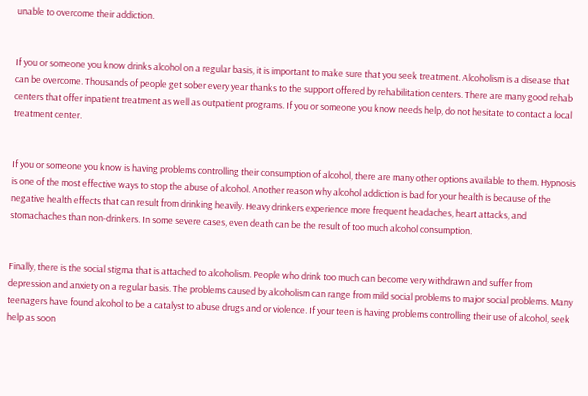unable to overcome their addiction.


If you or someone you know drinks alcohol on a regular basis, it is important to make sure that you seek treatment. Alcoholism is a disease that can be overcome. Thousands of people get sober every year thanks to the support offered by rehabilitation centers. There are many good rehab centers that offer inpatient treatment as well as outpatient programs. If you or someone you know needs help, do not hesitate to contact a local treatment center.


If you or someone you know is having problems controlling their consumption of alcohol, there are many other options available to them. Hypnosis is one of the most effective ways to stop the abuse of alcohol. Another reason why alcohol addiction is bad for your health is because of the negative health effects that can result from drinking heavily. Heavy drinkers experience more frequent headaches, heart attacks, and stomachaches than non-drinkers. In some severe cases, even death can be the result of too much alcohol consumption.


Finally, there is the social stigma that is attached to alcoholism. People who drink too much can become very withdrawn and suffer from depression and anxiety on a regular basis. The problems caused by alcoholism can range from mild social problems to major social problems. Many teenagers have found alcohol to be a catalyst to abuse drugs and or violence. If your teen is having problems controlling their use of alcohol, seek help as soon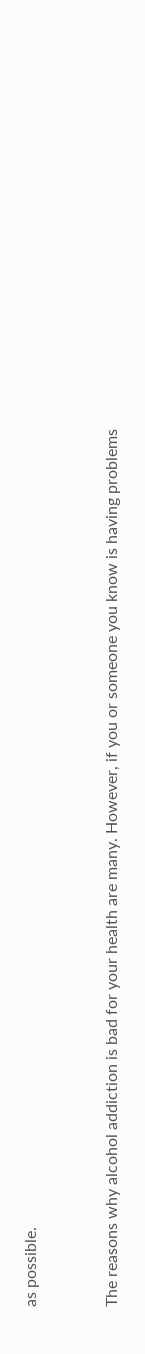as possible.


The reasons why alcohol addiction is bad for your health are many. However, if you or someone you know is having problems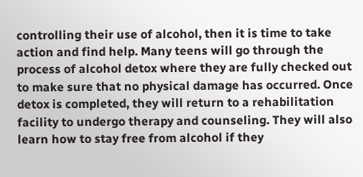controlling their use of alcohol, then it is time to take action and find help. Many teens will go through the process of alcohol detox where they are fully checked out to make sure that no physical damage has occurred. Once detox is completed, they will return to a rehabilitation facility to undergo therapy and counseling. They will also learn how to stay free from alcohol if they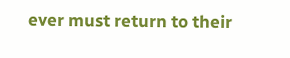ever must return to their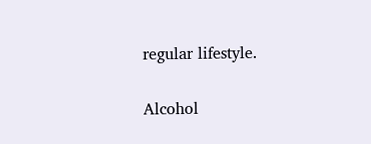regular lifestyle.

Alcohol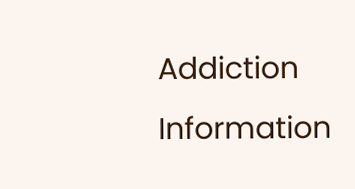Addiction Information